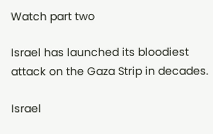Watch part two

Israel has launched its bloodiest attack on the Gaza Strip in decades.

Israel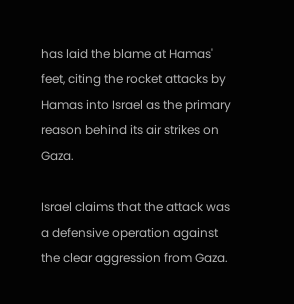has laid the blame at Hamas' feet, citing the rocket attacks by Hamas into Israel as the primary reason behind its air strikes on Gaza.

Israel claims that the attack was a defensive operation against the clear aggression from Gaza.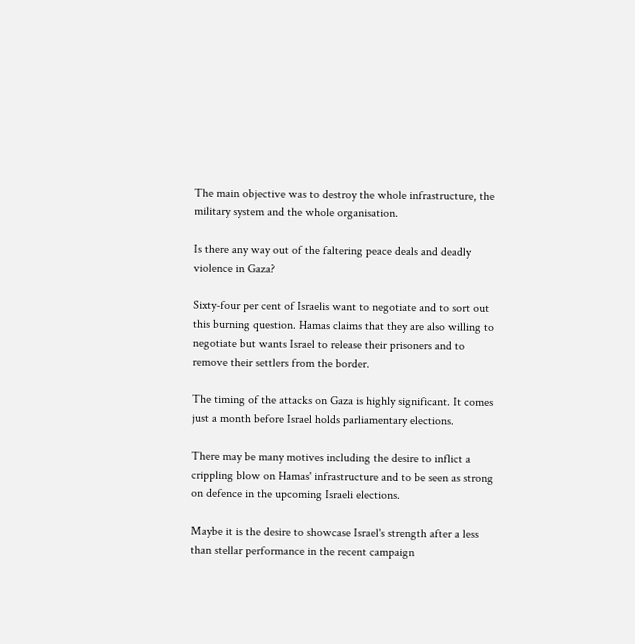The main objective was to destroy the whole infrastructure, the military system and the whole organisation.

Is there any way out of the faltering peace deals and deadly violence in Gaza?

Sixty-four per cent of Israelis want to negotiate and to sort out this burning question. Hamas claims that they are also willing to negotiate but wants Israel to release their prisoners and to remove their settlers from the border.

The timing of the attacks on Gaza is highly significant. It comes just a month before Israel holds parliamentary elections.

There may be many motives including the desire to inflict a crippling blow on Hamas' infrastructure and to be seen as strong on defence in the upcoming Israeli elections.

Maybe it is the desire to showcase Israel's strength after a less than stellar performance in the recent campaign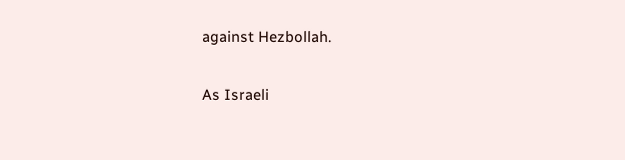against Hezbollah.

As Israeli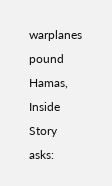warplanes pound Hamas, Inside Story asks: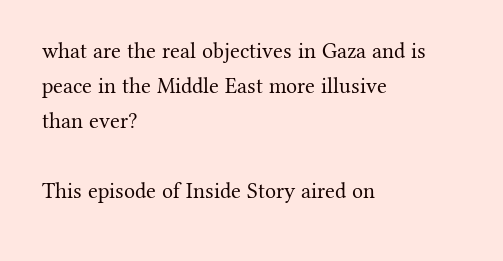what are the real objectives in Gaza and is peace in the Middle East more illusive than ever?

This episode of Inside Story aired on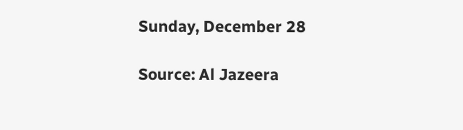Sunday, December 28

Source: Al Jazeera